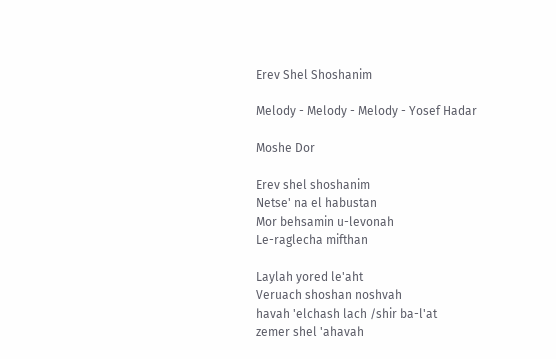Erev Shel Shoshanim

Melody - Melody - Melody - Yosef Hadar

Moshe Dor

Erev shel shoshanim
Netse' na el habustan
Mor behsamin u-levonah
Le-raglecha mifthan

Laylah yored le'aht
Veruach shoshan noshvah
havah 'elchash lach /shir ba-l'at
zemer shel 'ahavah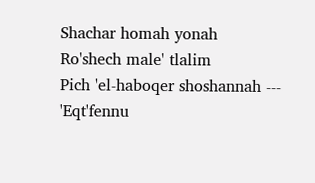Shachar homah yonah
Ro'shech male' tlalim
Pich 'el-haboqer shoshannah ---
'Eqt'fennu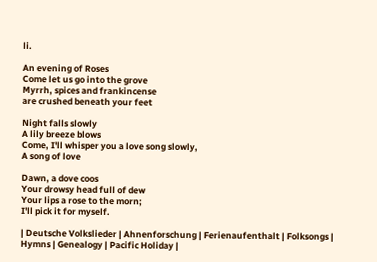li.

An evening of Roses
Come let us go into the grove
Myrrh, spices and frankincense
are crushed beneath your feet

Night falls slowly
A lily breeze blows
Come, I'll whisper you a love song slowly,
A song of love

Dawn, a dove coos
Your drowsy head full of dew
Your lips a rose to the morn;
I'll pick it for myself.

| Deutsche Volkslieder | Ahnenforschung | Ferienaufenthalt | Folksongs | Hymns | Genealogy | Pacific Holiday |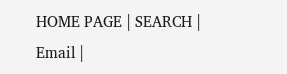HOME PAGE | SEARCH | Email |